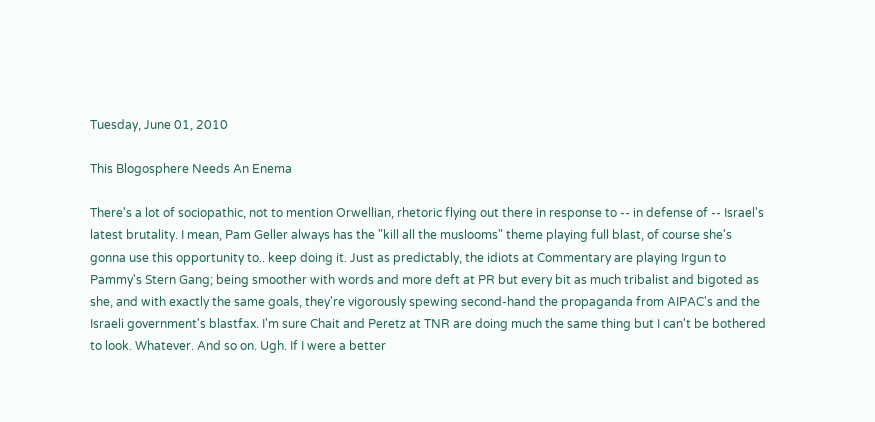Tuesday, June 01, 2010

This Blogosphere Needs An Enema

There's a lot of sociopathic, not to mention Orwellian, rhetoric flying out there in response to -- in defense of -- Israel's latest brutality. I mean, Pam Geller always has the "kill all the muslooms" theme playing full blast, of course she's gonna use this opportunity to.. keep doing it. Just as predictably, the idiots at Commentary are playing Irgun to Pammy's Stern Gang; being smoother with words and more deft at PR but every bit as much tribalist and bigoted as she, and with exactly the same goals, they're vigorously spewing second-hand the propaganda from AIPAC's and the Israeli government's blastfax. I'm sure Chait and Peretz at TNR are doing much the same thing but I can't be bothered to look. Whatever. And so on. Ugh. If I were a better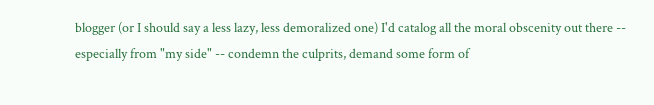blogger (or I should say a less lazy, less demoralized one) I'd catalog all the moral obscenity out there -- especially from "my side" -- condemn the culprits, demand some form of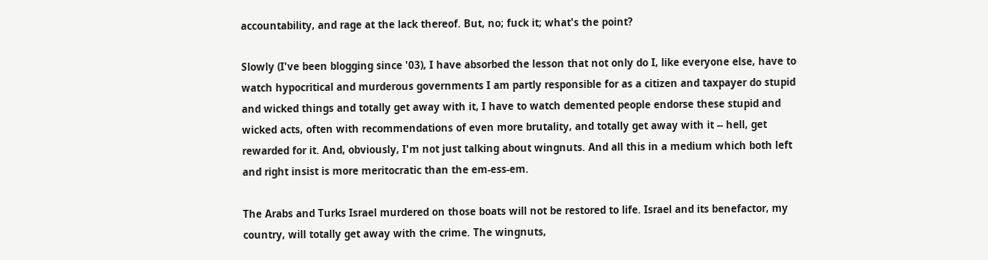accountability, and rage at the lack thereof. But, no; fuck it; what's the point?

Slowly (I've been blogging since '03), I have absorbed the lesson that not only do I, like everyone else, have to watch hypocritical and murderous governments I am partly responsible for as a citizen and taxpayer do stupid and wicked things and totally get away with it, I have to watch demented people endorse these stupid and wicked acts, often with recommendations of even more brutality, and totally get away with it -- hell, get rewarded for it. And, obviously, I'm not just talking about wingnuts. And all this in a medium which both left and right insist is more meritocratic than the em-ess-em.

The Arabs and Turks Israel murdered on those boats will not be restored to life. Israel and its benefactor, my country, will totally get away with the crime. The wingnuts,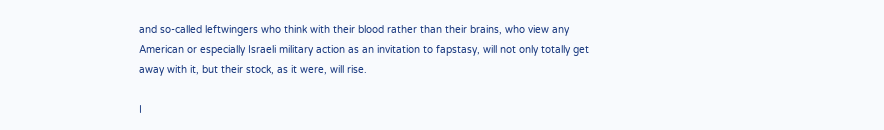and so-called leftwingers who think with their blood rather than their brains, who view any American or especially Israeli military action as an invitation to fapstasy, will not only totally get away with it, but their stock, as it were, will rise.

I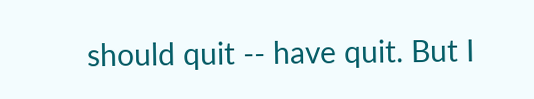should quit -- have quit. But I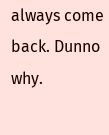always come back. Dunno why.